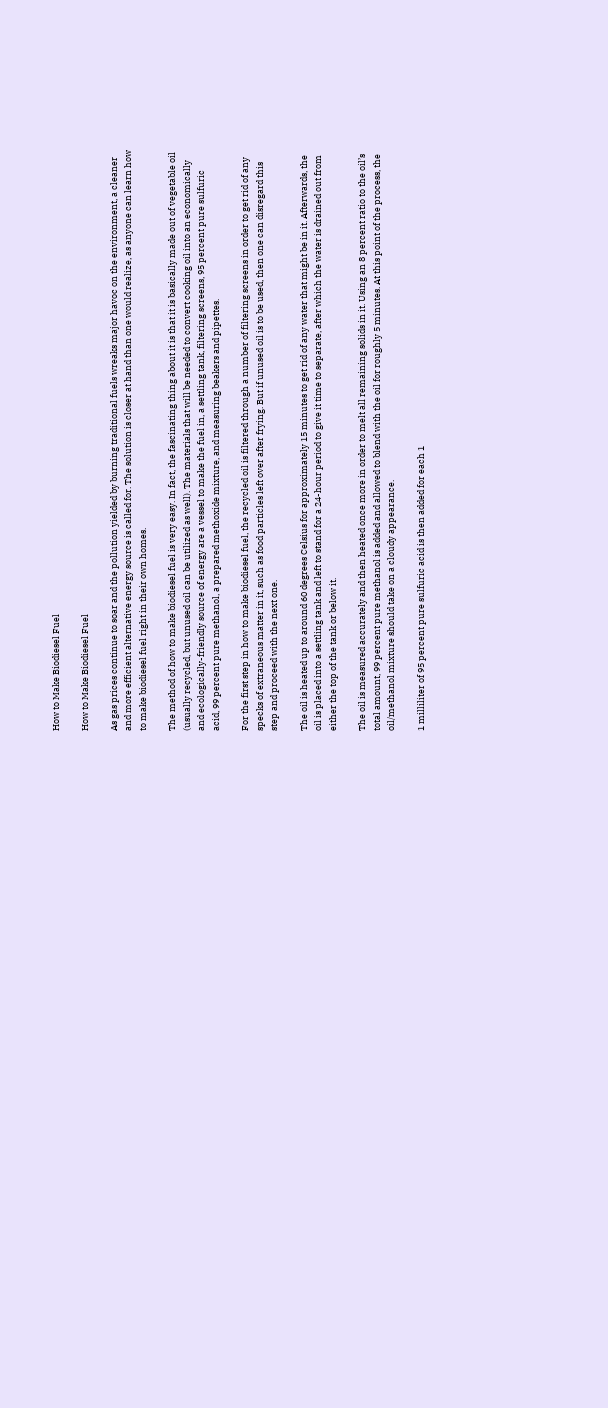How to Make Biodiesel Fuel

How to Make Biodiesel Fuel

As gas prices continue to soar and the pollution yielded by burning traditional fuels wreaks major havoc on the environment, a cleaner and more efficient alternative energy source is called for. The solution is closer at hand than one would realize, as anyone can learn how to make biodiesel fuel right in their own homes.

The method of how to make biodiesel fuel is very easy. In fact, the fascinating thing about it is that it is basically made out of vegetable oil (usually recycled, but unused oil can be utilized as well). The materials that will be needed to convert cooking oil into an economically and ecologically-friendly source of energy are a vessel to make the fuel in, a settling tank, filtering screens, 95 percent pure sulfuric acid, 99 percent pure methanol, a prepared methoxide mixture, and measuring beakers and pipettes.

For the first step in how to make biodiesel fuel, the recycled oil is filtered through a number of filtering screens in order to get rid of any specks of extraneous matter in it, such as food particles left over after frying. But if unused oil is to be used, then one can disregard this step and proceed with the next one.

The oil is heated up to around 60 degrees Celsius for approximately 15 minutes to get rid of any water that might be in it. Afterwards, the oil is placed into a settling tank and left to stand for a 24-hour period to give it time to separate, after which the water is drained out from either the top of the tank or below it.

The oil is measured accurately and then heated once more in order to melt all remaining solids in it. Using an 8 percent ratio to the oil’s total amount, 99 percent pure methanol is added and allowed to blend with the oil for roughly 5 minutes. At this point of the process, the oil/methanol mixture should take on a cloudy appearance.

1 milliliter of 95 percent pure sulfuric acid is then added for each 1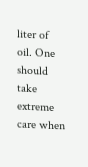liter of oil. One should take extreme care when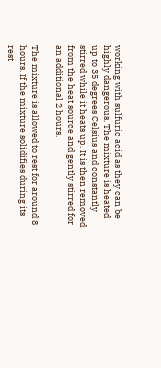working with sulfuric acid as they can be highly dangerous. The mixture is heated up to 35 degrees Celsius and constantly stirred while it heats up. It is then removed from the heat source and gently stirred for an additional 2 hours.

The mixture is allowed to rest for around 8 hours. If the mixture solidifies during its rest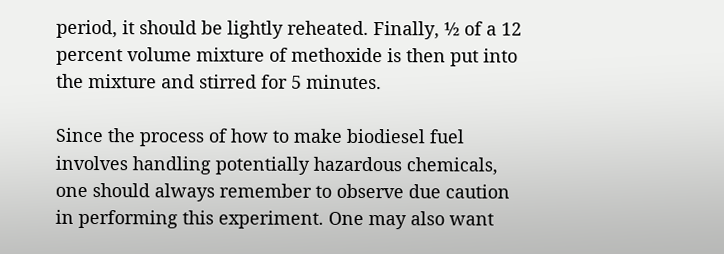period, it should be lightly reheated. Finally, ½ of a 12 percent volume mixture of methoxide is then put into the mixture and stirred for 5 minutes.

Since the process of how to make biodiesel fuel involves handling potentially hazardous chemicals, one should always remember to observe due caution in performing this experiment. One may also want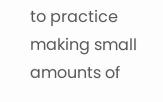to practice making small amounts of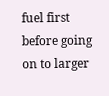fuel first before going on to larger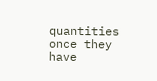quantities once they have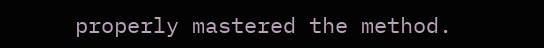properly mastered the method.